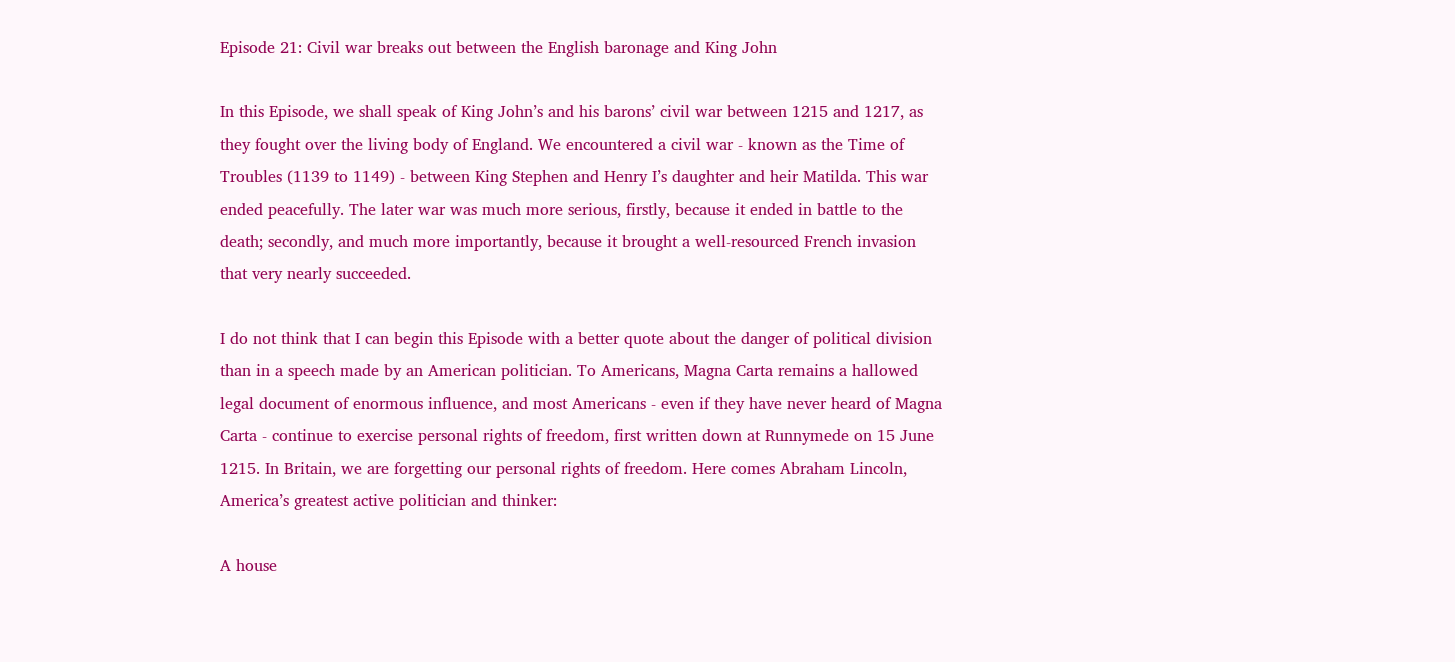Episode 21: Civil war breaks out between the English baronage and King John

In this Episode, we shall speak of King John’s and his barons’ civil war between 1215 and 1217, as they fought over the living body of England. We encountered a civil war - known as the Time of Troubles (1139 to 1149) - between King Stephen and Henry I’s daughter and heir Matilda. This war ended peacefully. The later war was much more serious, firstly, because it ended in battle to the death; secondly, and much more importantly, because it brought a well-resourced French invasion that very nearly succeeded.

I do not think that I can begin this Episode with a better quote about the danger of political division than in a speech made by an American politician. To Americans, Magna Carta remains a hallowed legal document of enormous influence, and most Americans - even if they have never heard of Magna Carta - continue to exercise personal rights of freedom, first written down at Runnymede on 15 June 1215. In Britain, we are forgetting our personal rights of freedom. Here comes Abraham Lincoln, America’s greatest active politician and thinker:

A house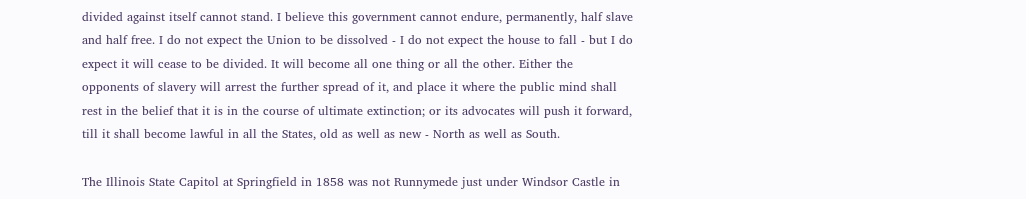divided against itself cannot stand. I believe this government cannot endure, permanently, half slave and half free. I do not expect the Union to be dissolved - I do not expect the house to fall - but I do expect it will cease to be divided. It will become all one thing or all the other. Either the opponents of slavery will arrest the further spread of it, and place it where the public mind shall rest in the belief that it is in the course of ultimate extinction; or its advocates will push it forward, till it shall become lawful in all the States, old as well as new - North as well as South.

The Illinois State Capitol at Springfield in 1858 was not Runnymede just under Windsor Castle in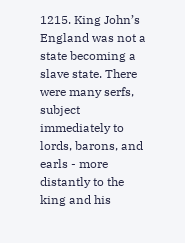1215. King John’s England was not a state becoming a slave state. There were many serfs, subject immediately to lords, barons, and earls - more distantly to the king and his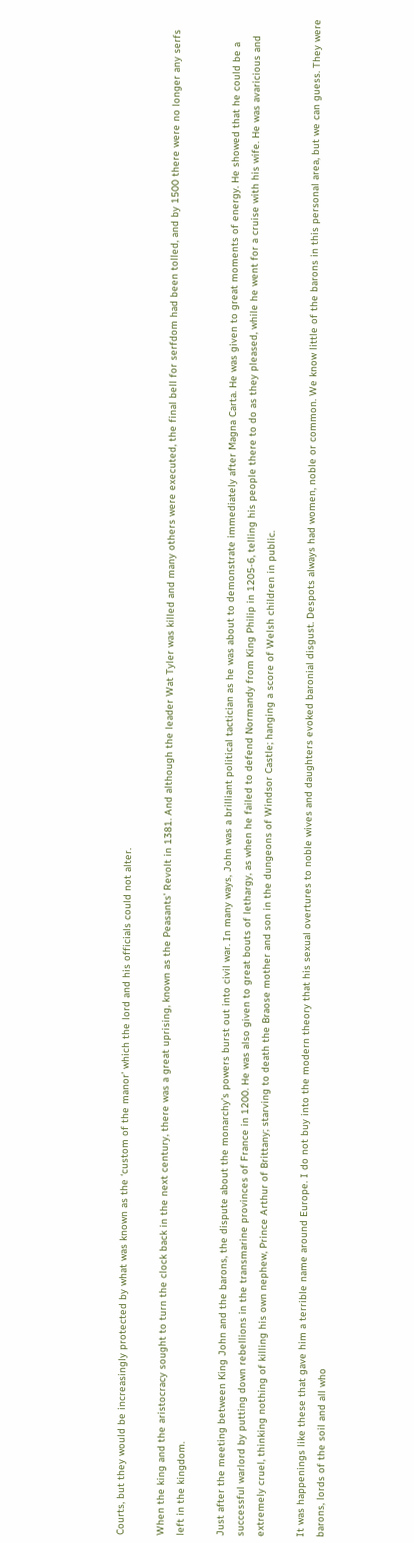Courts, but they would be increasingly protected by what was known as the ‘custom of the manor’ which the lord and his officials could not alter.

When the king and the aristocracy sought to turn the clock back in the next century, there was a great uprising, known as the Peasants’ Revolt in 1381. And although the leader Wat Tyler was killed and many others were executed, the final bell for serfdom had been tolled, and by 1500 there were no longer any serfs left in the kingdom.

Just after the meeting between King John and the barons, the dispute about the monarchy’s powers burst out into civil war. In many ways, John was a brilliant political tactician as he was about to demonstrate immediately after Magna Carta. He was given to great moments of energy. He showed that he could be a successful warlord by putting down rebellions in the transmarine provinces of France in 1200. He was also given to great bouts of lethargy, as when he failed to defend Normandy from King Philip in 1205-6, telling his people there to do as they pleased, while he went for a cruise with his wife. He was avaricious and extremely cruel, thinking nothing of killing his own nephew, Prince Arthur of Brittany; starving to death the Braose mother and son in the dungeons of Windsor Castle; hanging a score of Welsh children in public.

It was happenings like these that gave him a terrible name around Europe. I do not buy into the modern theory that his sexual overtures to noble wives and daughters evoked baronial disgust. Despots always had women, noble or common. We know little of the barons in this personal area, but we can guess. They were barons, lords of the soil and all who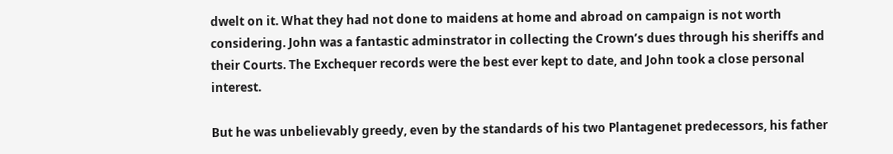dwelt on it. What they had not done to maidens at home and abroad on campaign is not worth considering. John was a fantastic adminstrator in collecting the Crown’s dues through his sheriffs and their Courts. The Exchequer records were the best ever kept to date, and John took a close personal interest.

But he was unbelievably greedy, even by the standards of his two Plantagenet predecessors, his father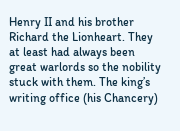Henry II and his brother Richard the Lionheart. They at least had always been great warlords so the nobility stuck with them. The king’s writing office (his Chancery)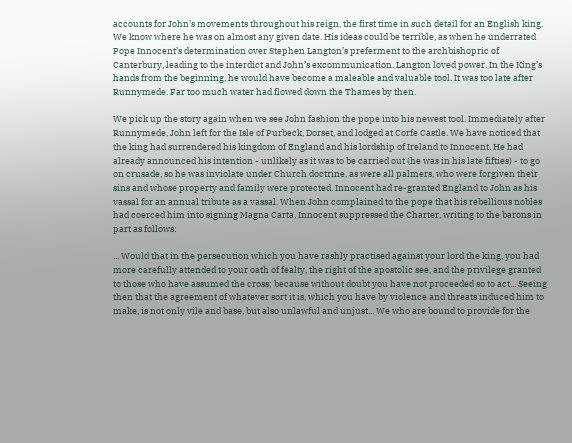accounts for John’s movements throughout his reign, the first time in such detail for an English king. We know where he was on almost any given date. His ideas could be terrible, as when he underrated Pope Innocent’s determination over Stephen Langton’s preferment to the archbishopric of Canterbury, leading to the interdict and John’s excommunication. Langton loved power. In the King’s hands from the beginning, he would have become a maleable and valuable tool. It was too late after Runnymede. Far too much water had flowed down the Thames by then.

We pick up the story again when we see John fashion the pope into his newest tool. Immediately after Runnymede, John left for the Isle of Purbeck, Dorset, and lodged at Corfe Castle. We have noticed that the king had surrendered his kingdom of England and his lordship of Ireland to Innocent. He had already announced his intention - unlikely as it was to be carried out (he was in his late fifties) - to go on crusade, so he was inviolate under Church doctrine, as were all palmers, who were forgiven their sins and whose property and family were protected. Innocent had re-granted England to John as his vassal for an annual tribute as a vassal. When John complained to the pope that his rebellious nobles had coerced him into signing Magna Carta, Innocent suppressed the Charter, writing to the barons in part as follows:

... Would that in the persecution which you have rashly practised against your lord the king, you had more carefully attended to your oath of fealty, the right of the apostolic see, and the privilege granted to those who have assumed the cross; because without doubt you have not proceeded so to act... Seeing then that the agreement of whatever sort it is, which you have by violence and threats induced him to make, is not only vile and base, but also unlawful and unjust... We who are bound to provide for the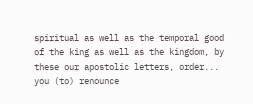spiritual as well as the temporal good of the king as well as the kingdom, by these our apostolic letters, order... you (to) renounce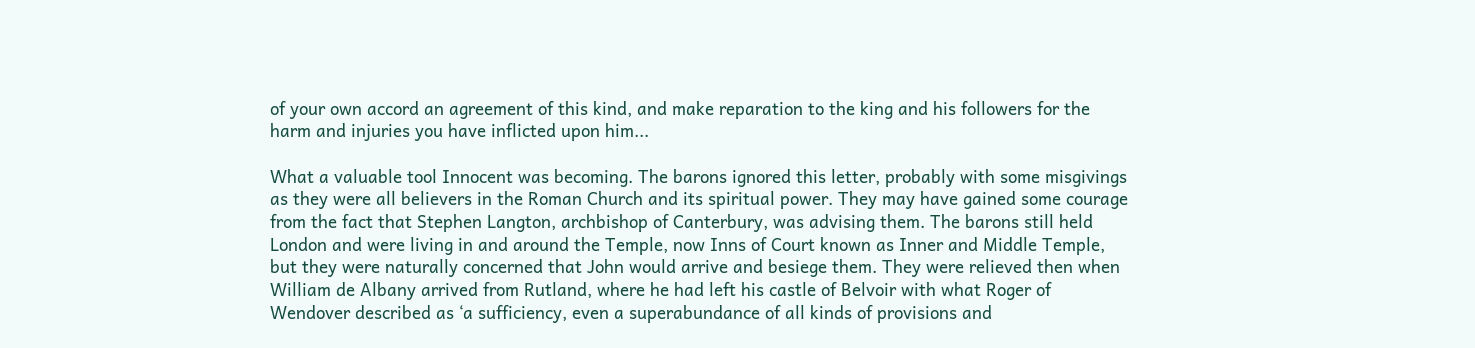of your own accord an agreement of this kind, and make reparation to the king and his followers for the harm and injuries you have inflicted upon him...

What a valuable tool Innocent was becoming. The barons ignored this letter, probably with some misgivings as they were all believers in the Roman Church and its spiritual power. They may have gained some courage from the fact that Stephen Langton, archbishop of Canterbury, was advising them. The barons still held London and were living in and around the Temple, now Inns of Court known as Inner and Middle Temple, but they were naturally concerned that John would arrive and besiege them. They were relieved then when William de Albany arrived from Rutland, where he had left his castle of Belvoir with what Roger of Wendover described as ‘a sufficiency, even a superabundance of all kinds of provisions and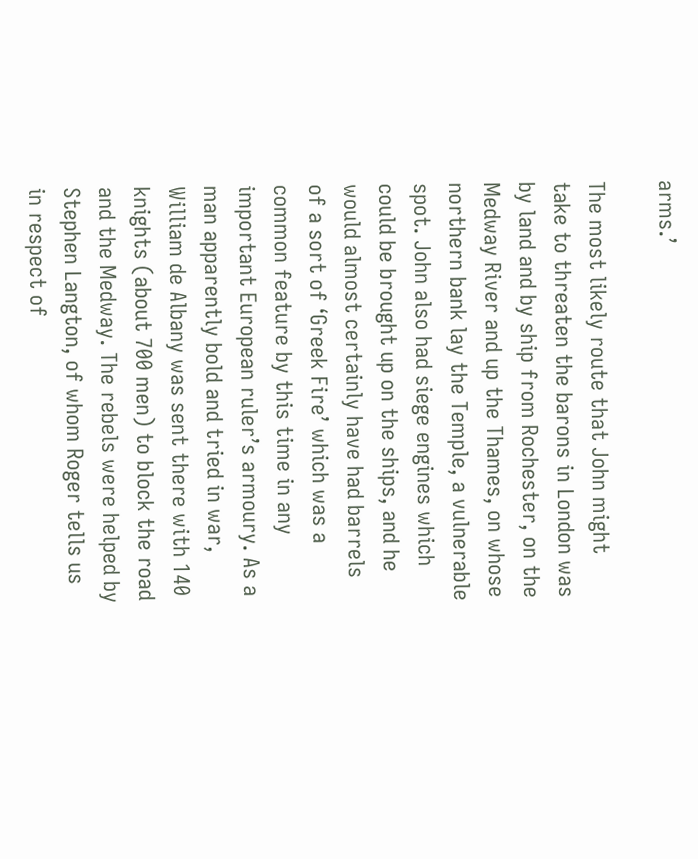arms.’

The most likely route that John might take to threaten the barons in London was by land and by ship from Rochester, on the Medway River and up the Thames, on whose northern bank lay the Temple, a vulnerable spot. John also had siege engines which could be brought up on the ships, and he would almost certainly have had barrels of a sort of ‘Greek Fire’ which was a common feature by this time in any important European ruler’s armoury. As a man apparently bold and tried in war, William de Albany was sent there with 140 knights (about 700 men) to block the road and the Medway. The rebels were helped by Stephen Langton, of whom Roger tells us in respect of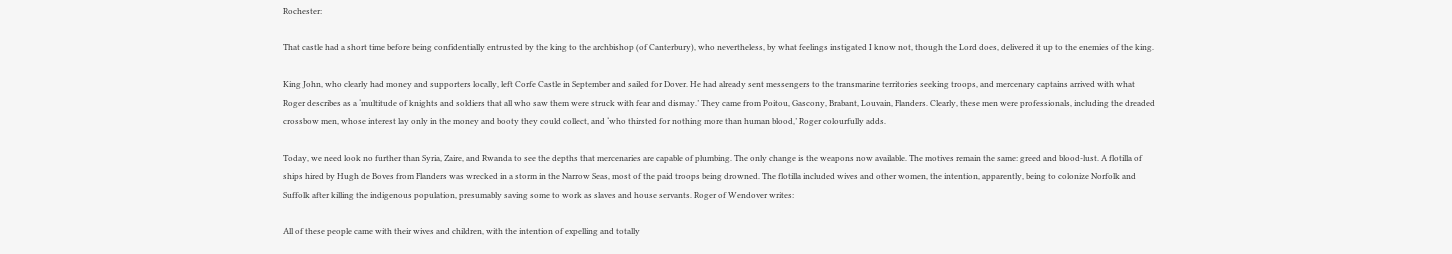Rochester:

That castle had a short time before being confidentially entrusted by the king to the archbishop (of Canterbury), who nevertheless, by what feelings instigated I know not, though the Lord does, delivered it up to the enemies of the king.

King John, who clearly had money and supporters locally, left Corfe Castle in September and sailed for Dover. He had already sent messengers to the transmarine territories seeking troops, and mercenary captains arrived with what Roger describes as a ‘multitude of knights and soldiers that all who saw them were struck with fear and dismay.’ They came from Poitou, Gascony, Brabant, Louvain, Flanders. Clearly, these men were professionals, including the dreaded crossbow men, whose interest lay only in the money and booty they could collect, and ‘who thirsted for nothing more than human blood,’ Roger colourfully adds.

Today, we need look no further than Syria, Zaire, and Rwanda to see the depths that mercenaries are capable of plumbing. The only change is the weapons now available. The motives remain the same: greed and blood-lust. A flotilla of ships hired by Hugh de Boves from Flanders was wrecked in a storm in the Narrow Seas, most of the paid troops being drowned. The flotilla included wives and other women, the intention, apparently, being to colonize Norfolk and Suffolk after killing the indigenous population, presumably saving some to work as slaves and house servants. Roger of Wendover writes:

All of these people came with their wives and children, with the intention of expelling and totally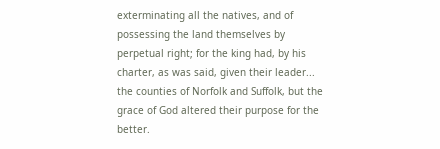exterminating all the natives, and of possessing the land themselves by perpetual right; for the king had, by his charter, as was said, given their leader... the counties of Norfolk and Suffolk, but the grace of God altered their purpose for the better.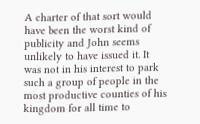A charter of that sort would have been the worst kind of publicity and John seems unlikely to have issued it. It was not in his interest to park such a group of people in the most productive counties of his kingdom for all time to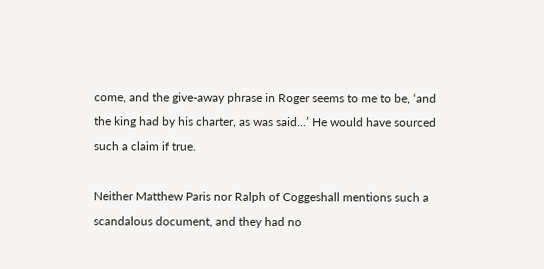come, and the give-away phrase in Roger seems to me to be, ‘and the king had by his charter, as was said...’ He would have sourced such a claim if true.

Neither Matthew Paris nor Ralph of Coggeshall mentions such a scandalous document, and they had no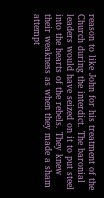reason to like John for his treatment of the Church during the interdict. The baronial leaders would have seized on it to put steel into the hearts of the rebels. They knew their weakness as when they made a sham attempt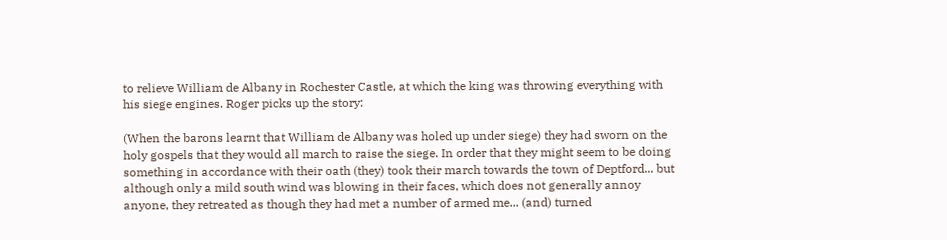to relieve William de Albany in Rochester Castle, at which the king was throwing everything with his siege engines. Roger picks up the story:

(When the barons learnt that William de Albany was holed up under siege) they had sworn on the holy gospels that they would all march to raise the siege. In order that they might seem to be doing something in accordance with their oath (they) took their march towards the town of Deptford... but although only a mild south wind was blowing in their faces, which does not generally annoy anyone, they retreated as though they had met a number of armed me... (and) turned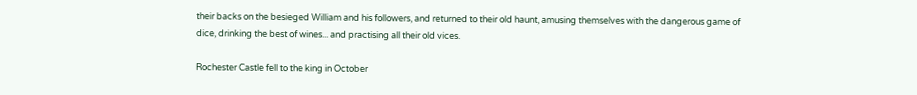their backs on the besieged William and his followers, and returned to their old haunt, amusing themselves with the dangerous game of dice, drinking the best of wines... and practising all their old vices.

Rochester Castle fell to the king in October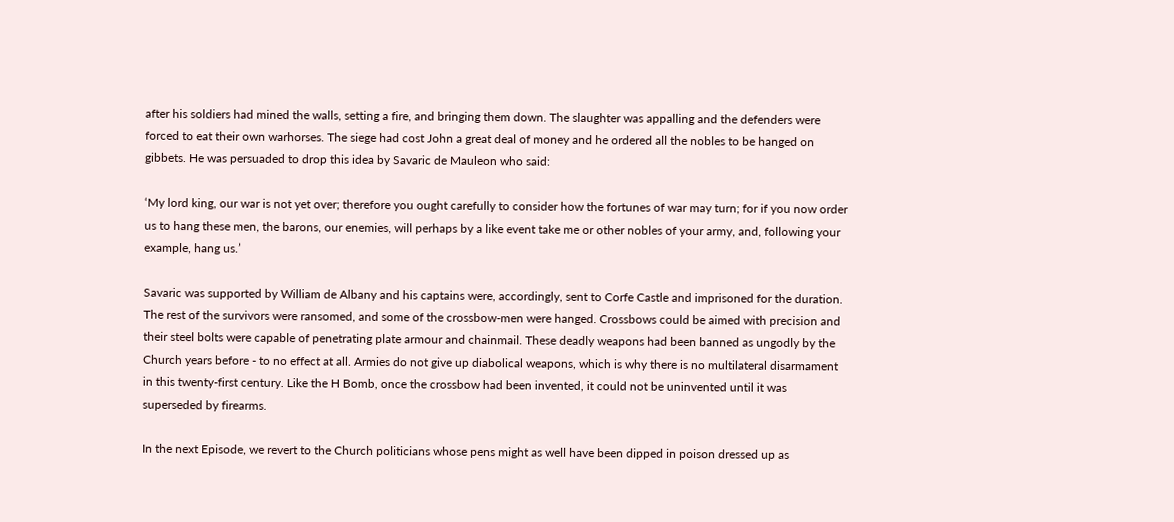after his soldiers had mined the walls, setting a fire, and bringing them down. The slaughter was appalling and the defenders were forced to eat their own warhorses. The siege had cost John a great deal of money and he ordered all the nobles to be hanged on gibbets. He was persuaded to drop this idea by Savaric de Mauleon who said:

‘My lord king, our war is not yet over; therefore you ought carefully to consider how the fortunes of war may turn; for if you now order us to hang these men, the barons, our enemies, will perhaps by a like event take me or other nobles of your army, and, following your example, hang us.’

Savaric was supported by William de Albany and his captains were, accordingly, sent to Corfe Castle and imprisoned for the duration. The rest of the survivors were ransomed, and some of the crossbow-men were hanged. Crossbows could be aimed with precision and their steel bolts were capable of penetrating plate armour and chainmail. These deadly weapons had been banned as ungodly by the Church years before - to no effect at all. Armies do not give up diabolical weapons, which is why there is no multilateral disarmament in this twenty-first century. Like the H Bomb, once the crossbow had been invented, it could not be uninvented until it was superseded by firearms.

In the next Episode, we revert to the Church politicians whose pens might as well have been dipped in poison dressed up as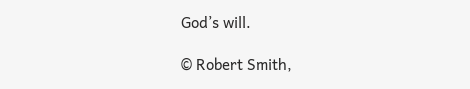God’s will.

© Robert Smith,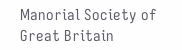Manorial Society of Great Britain